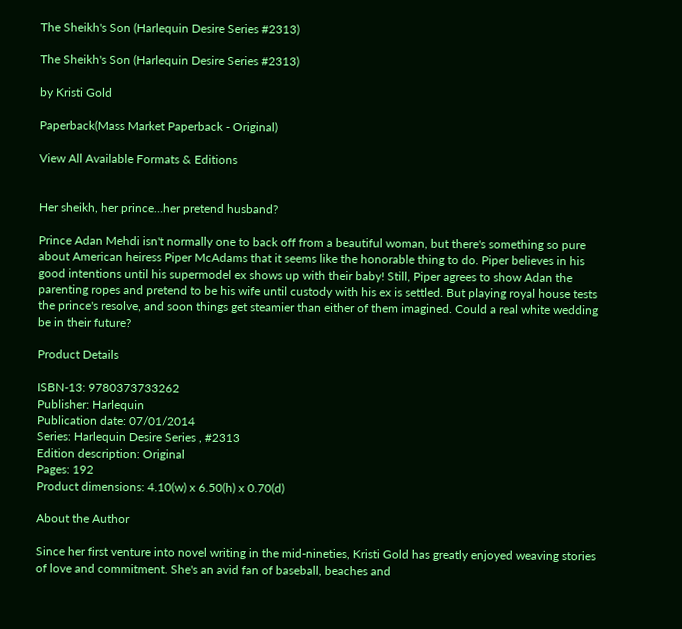The Sheikh's Son (Harlequin Desire Series #2313)

The Sheikh's Son (Harlequin Desire Series #2313)

by Kristi Gold

Paperback(Mass Market Paperback - Original)

View All Available Formats & Editions


Her sheikh, her prince…her pretend husband?

Prince Adan Mehdi isn't normally one to back off from a beautiful woman, but there's something so pure about American heiress Piper McAdams that it seems like the honorable thing to do. Piper believes in his good intentions until his supermodel ex shows up with their baby! Still, Piper agrees to show Adan the parenting ropes and pretend to be his wife until custody with his ex is settled. But playing royal house tests the prince's resolve, and soon things get steamier than either of them imagined. Could a real white wedding be in their future?

Product Details

ISBN-13: 9780373733262
Publisher: Harlequin
Publication date: 07/01/2014
Series: Harlequin Desire Series , #2313
Edition description: Original
Pages: 192
Product dimensions: 4.10(w) x 6.50(h) x 0.70(d)

About the Author

Since her first venture into novel writing in the mid-nineties, Kristi Gold has greatly enjoyed weaving stories of love and commitment. She's an avid fan of baseball, beaches and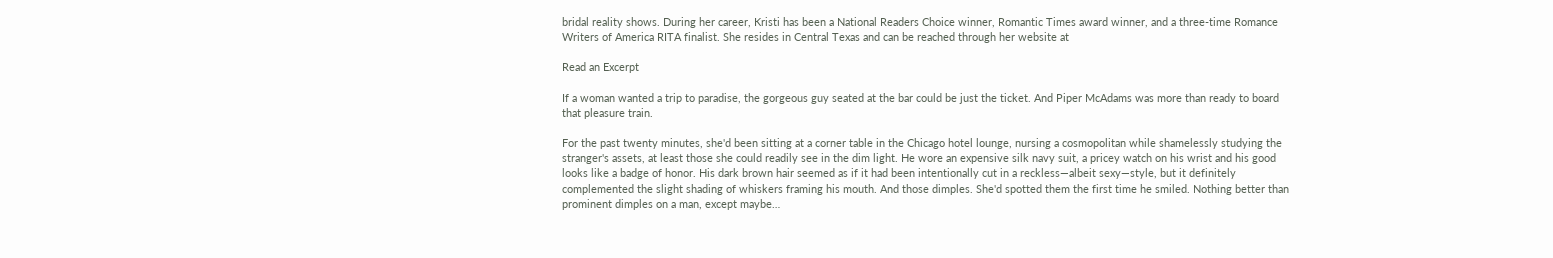bridal reality shows. During her career, Kristi has been a National Readers Choice winner, Romantic Times award winner, and a three-time Romance Writers of America RITA finalist. She resides in Central Texas and can be reached through her website at

Read an Excerpt

If a woman wanted a trip to paradise, the gorgeous guy seated at the bar could be just the ticket. And Piper McAdams was more than ready to board that pleasure train.

For the past twenty minutes, she'd been sitting at a corner table in the Chicago hotel lounge, nursing a cosmopolitan while shamelessly studying the stranger's assets, at least those she could readily see in the dim light. He wore an expensive silk navy suit, a pricey watch on his wrist and his good looks like a badge of honor. His dark brown hair seemed as if it had been intentionally cut in a reckless—albeit sexy—style, but it definitely complemented the slight shading of whiskers framing his mouth. And those dimples. She'd spotted them the first time he smiled. Nothing better than prominent dimples on a man, except maybe…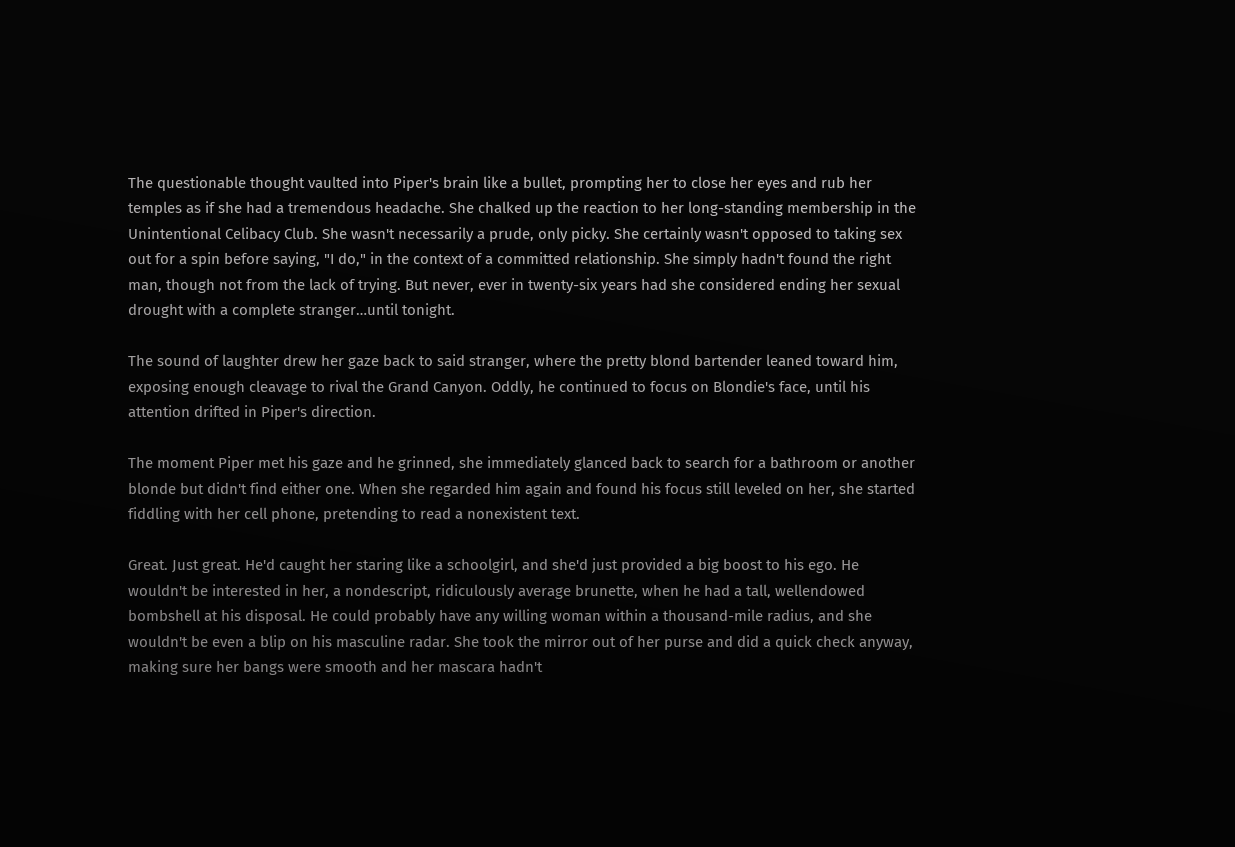The questionable thought vaulted into Piper's brain like a bullet, prompting her to close her eyes and rub her temples as if she had a tremendous headache. She chalked up the reaction to her long-standing membership in the Unintentional Celibacy Club. She wasn't necessarily a prude, only picky. She certainly wasn't opposed to taking sex out for a spin before saying, "I do," in the context of a committed relationship. She simply hadn't found the right man, though not from the lack of trying. But never, ever in twenty-six years had she considered ending her sexual drought with a complete stranger…until tonight.

The sound of laughter drew her gaze back to said stranger, where the pretty blond bartender leaned toward him, exposing enough cleavage to rival the Grand Canyon. Oddly, he continued to focus on Blondie's face, until his attention drifted in Piper's direction.

The moment Piper met his gaze and he grinned, she immediately glanced back to search for a bathroom or another blonde but didn't find either one. When she regarded him again and found his focus still leveled on her, she started fiddling with her cell phone, pretending to read a nonexistent text.

Great. Just great. He'd caught her staring like a schoolgirl, and she'd just provided a big boost to his ego. He wouldn't be interested in her, a nondescript, ridiculously average brunette, when he had a tall, wellendowed bombshell at his disposal. He could probably have any willing woman within a thousand-mile radius, and she wouldn't be even a blip on his masculine radar. She took the mirror out of her purse and did a quick check anyway, making sure her bangs were smooth and her mascara hadn't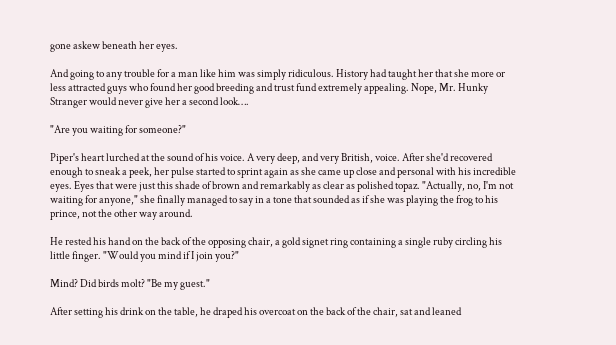gone askew beneath her eyes.

And going to any trouble for a man like him was simply ridiculous. History had taught her that she more or less attracted guys who found her good breeding and trust fund extremely appealing. Nope, Mr. Hunky Stranger would never give her a second look….

"Are you waiting for someone?"

Piper's heart lurched at the sound of his voice. A very deep, and very British, voice. After she'd recovered enough to sneak a peek, her pulse started to sprint again as she came up close and personal with his incredible eyes. Eyes that were just this shade of brown and remarkably as clear as polished topaz. "Actually, no, I'm not waiting for anyone," she finally managed to say in a tone that sounded as if she was playing the frog to his prince, not the other way around.

He rested his hand on the back of the opposing chair, a gold signet ring containing a single ruby circling his little finger. "Would you mind if I join you?"

Mind? Did birds molt? "Be my guest."

After setting his drink on the table, he draped his overcoat on the back of the chair, sat and leaned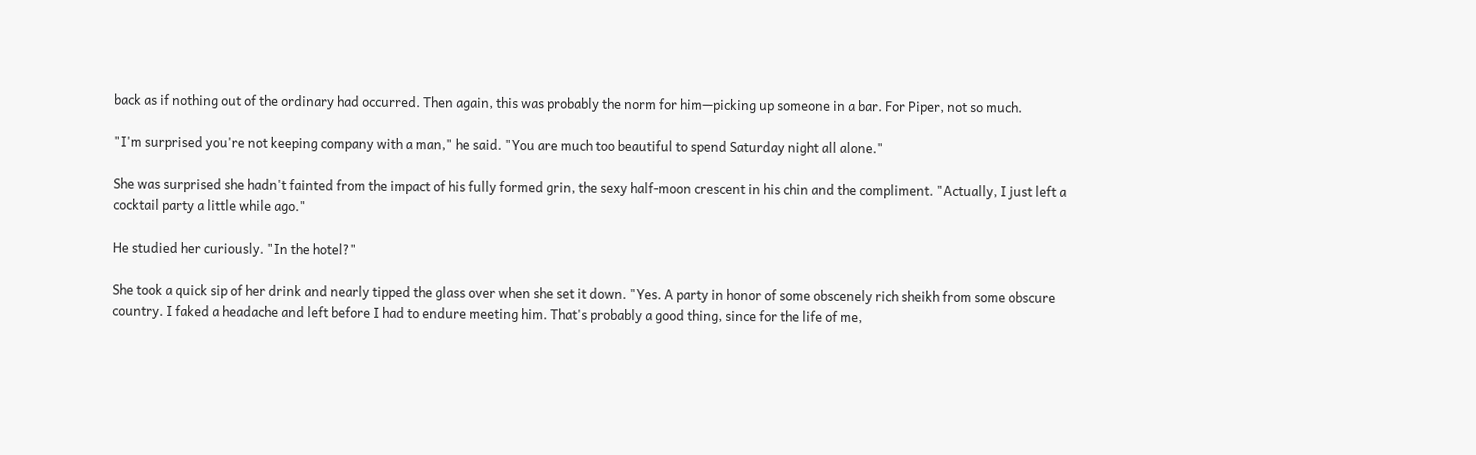back as if nothing out of the ordinary had occurred. Then again, this was probably the norm for him—picking up someone in a bar. For Piper, not so much.

"I'm surprised you're not keeping company with a man," he said. "You are much too beautiful to spend Saturday night all alone."

She was surprised she hadn't fainted from the impact of his fully formed grin, the sexy half-moon crescent in his chin and the compliment. "Actually, I just left a cocktail party a little while ago."

He studied her curiously. "In the hotel?"

She took a quick sip of her drink and nearly tipped the glass over when she set it down. "Yes. A party in honor of some obscenely rich sheikh from some obscure country. I faked a headache and left before I had to endure meeting him. That's probably a good thing, since for the life of me,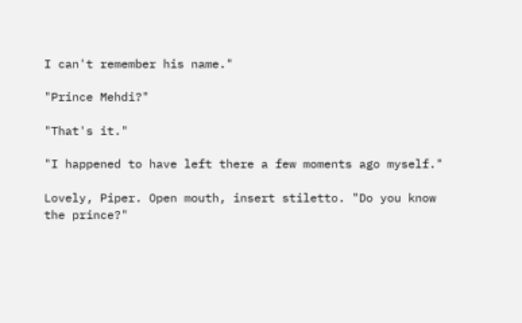I can't remember his name."

"Prince Mehdi?"

"That's it."

"I happened to have left there a few moments ago myself."

Lovely, Piper. Open mouth, insert stiletto. "Do you know the prince?"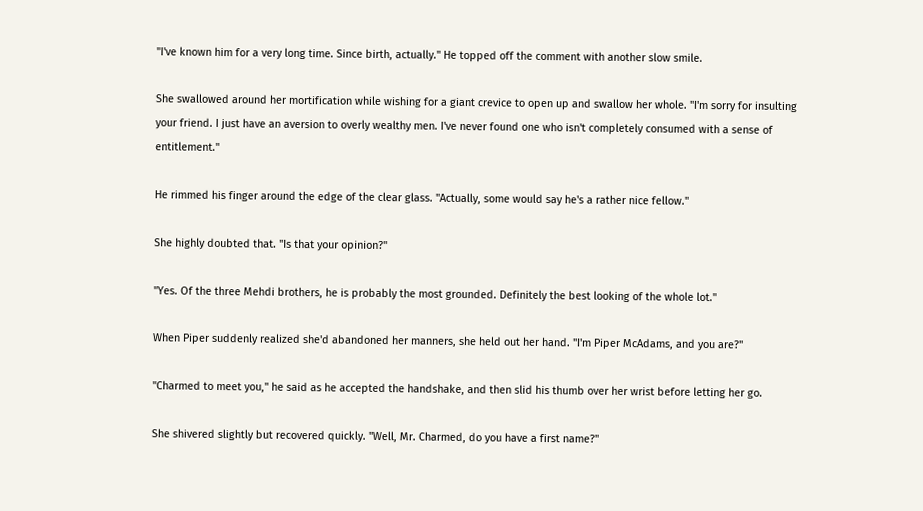"I've known him for a very long time. Since birth, actually." He topped off the comment with another slow smile.

She swallowed around her mortification while wishing for a giant crevice to open up and swallow her whole. "I'm sorry for insulting your friend. I just have an aversion to overly wealthy men. I've never found one who isn't completely consumed with a sense of entitlement."

He rimmed his finger around the edge of the clear glass. "Actually, some would say he's a rather nice fellow."

She highly doubted that. "Is that your opinion?"

"Yes. Of the three Mehdi brothers, he is probably the most grounded. Definitely the best looking of the whole lot."

When Piper suddenly realized she'd abandoned her manners, she held out her hand. "I'm Piper McAdams, and you are?"

"Charmed to meet you," he said as he accepted the handshake, and then slid his thumb over her wrist before letting her go.

She shivered slightly but recovered quickly. "Well, Mr. Charmed, do you have a first name?"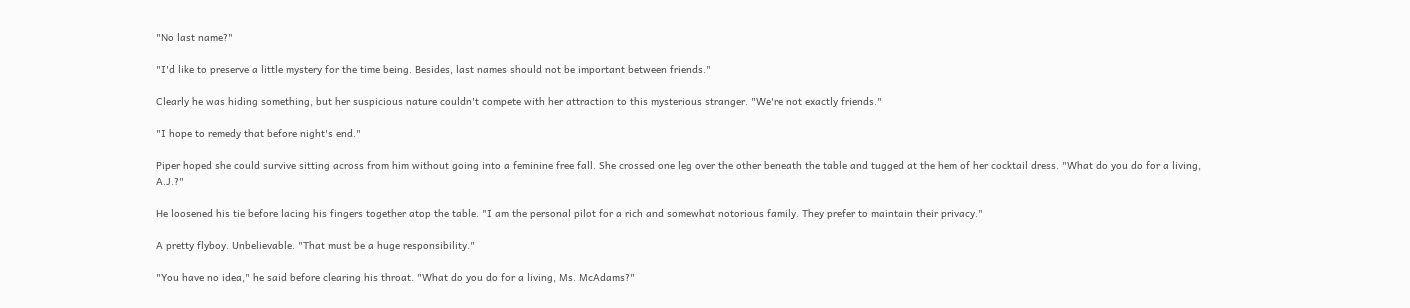"No last name?"

"I'd like to preserve a little mystery for the time being. Besides, last names should not be important between friends."

Clearly he was hiding something, but her suspicious nature couldn't compete with her attraction to this mysterious stranger. "We're not exactly friends."

"I hope to remedy that before night's end."

Piper hoped she could survive sitting across from him without going into a feminine free fall. She crossed one leg over the other beneath the table and tugged at the hem of her cocktail dress. "What do you do for a living, A.J.?"

He loosened his tie before lacing his fingers together atop the table. "I am the personal pilot for a rich and somewhat notorious family. They prefer to maintain their privacy."

A pretty flyboy. Unbelievable. "That must be a huge responsibility."

"You have no idea," he said before clearing his throat. "What do you do for a living, Ms. McAdams?"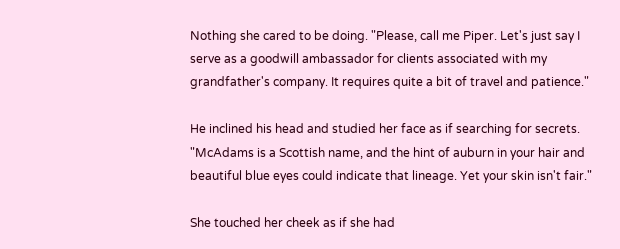Nothing she cared to be doing. "Please, call me Piper. Let's just say I serve as a goodwill ambassador for clients associated with my grandfather's company. It requires quite a bit of travel and patience."

He inclined his head and studied her face as if searching for secrets. "McAdams is a Scottish name, and the hint of auburn in your hair and beautiful blue eyes could indicate that lineage. Yet your skin isn't fair."

She touched her cheek as if she had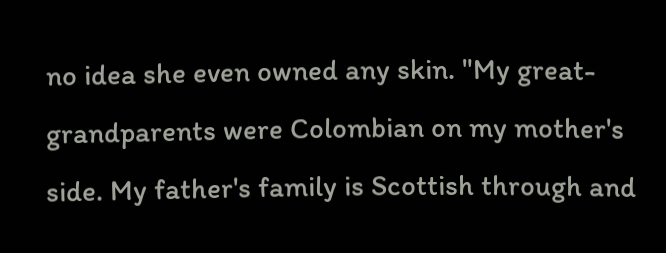no idea she even owned any skin. "My great-grandparents were Colombian on my mother's side. My father's family is Scottish through and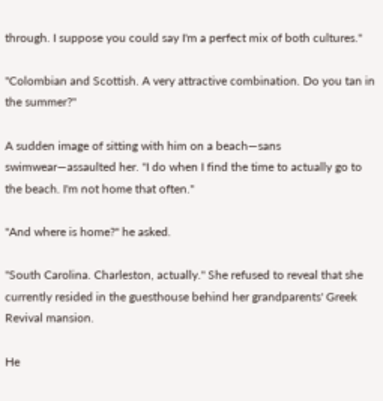through. I suppose you could say I'm a perfect mix of both cultures."

"Colombian and Scottish. A very attractive combination. Do you tan in the summer?"

A sudden image of sitting with him on a beach—sans swimwear—assaulted her. "I do when I find the time to actually go to the beach. I'm not home that often."

"And where is home?" he asked.

"South Carolina. Charleston, actually." She refused to reveal that she currently resided in the guesthouse behind her grandparents' Greek Revival mansion.

He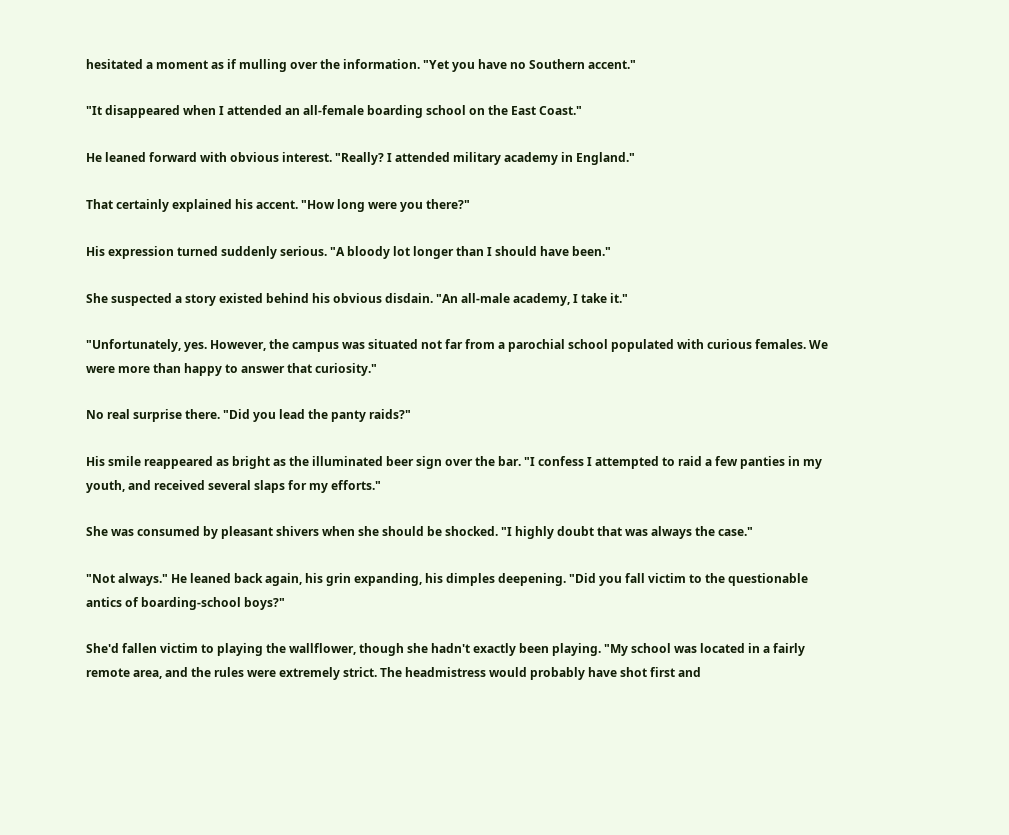hesitated a moment as if mulling over the information. "Yet you have no Southern accent."

"It disappeared when I attended an all-female boarding school on the East Coast."

He leaned forward with obvious interest. "Really? I attended military academy in England."

That certainly explained his accent. "How long were you there?"

His expression turned suddenly serious. "A bloody lot longer than I should have been."

She suspected a story existed behind his obvious disdain. "An all-male academy, I take it."

"Unfortunately, yes. However, the campus was situated not far from a parochial school populated with curious females. We were more than happy to answer that curiosity."

No real surprise there. "Did you lead the panty raids?"

His smile reappeared as bright as the illuminated beer sign over the bar. "I confess I attempted to raid a few panties in my youth, and received several slaps for my efforts."

She was consumed by pleasant shivers when she should be shocked. "I highly doubt that was always the case."

"Not always." He leaned back again, his grin expanding, his dimples deepening. "Did you fall victim to the questionable antics of boarding-school boys?"

She'd fallen victim to playing the wallflower, though she hadn't exactly been playing. "My school was located in a fairly remote area, and the rules were extremely strict. The headmistress would probably have shot first and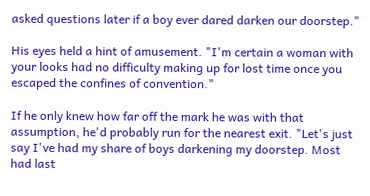asked questions later if a boy ever dared darken our doorstep."

His eyes held a hint of amusement. "I'm certain a woman with your looks had no difficulty making up for lost time once you escaped the confines of convention."

If he only knew how far off the mark he was with that assumption, he'd probably run for the nearest exit. "Let's just say I've had my share of boys darkening my doorstep. Most had last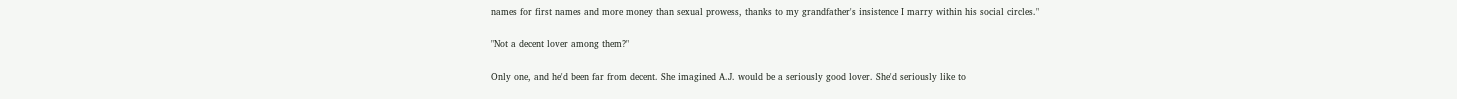names for first names and more money than sexual prowess, thanks to my grandfather's insistence I marry within his social circles."

"Not a decent lover among them?"

Only one, and he'd been far from decent. She imagined A.J. would be a seriously good lover. She'd seriously like to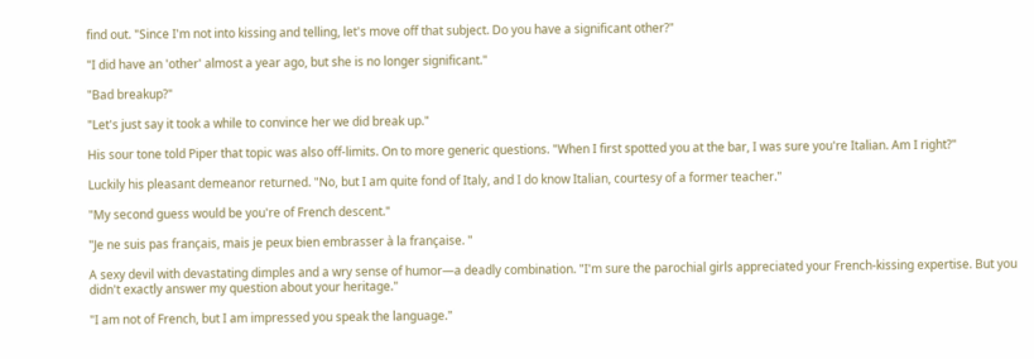find out. "Since I'm not into kissing and telling, let's move off that subject. Do you have a significant other?"

"I did have an 'other' almost a year ago, but she is no longer significant."

"Bad breakup?"

"Let's just say it took a while to convince her we did break up."

His sour tone told Piper that topic was also off-limits. On to more generic questions. "When I first spotted you at the bar, I was sure you're Italian. Am I right?"

Luckily his pleasant demeanor returned. "No, but I am quite fond of Italy, and I do know Italian, courtesy of a former teacher."

"My second guess would be you're of French descent."

"Je ne suis pas français, mais je peux bien embrasser à la française. "

A sexy devil with devastating dimples and a wry sense of humor—a deadly combination. "I'm sure the parochial girls appreciated your French-kissing expertise. But you didn't exactly answer my question about your heritage."

"I am not of French, but I am impressed you speak the language."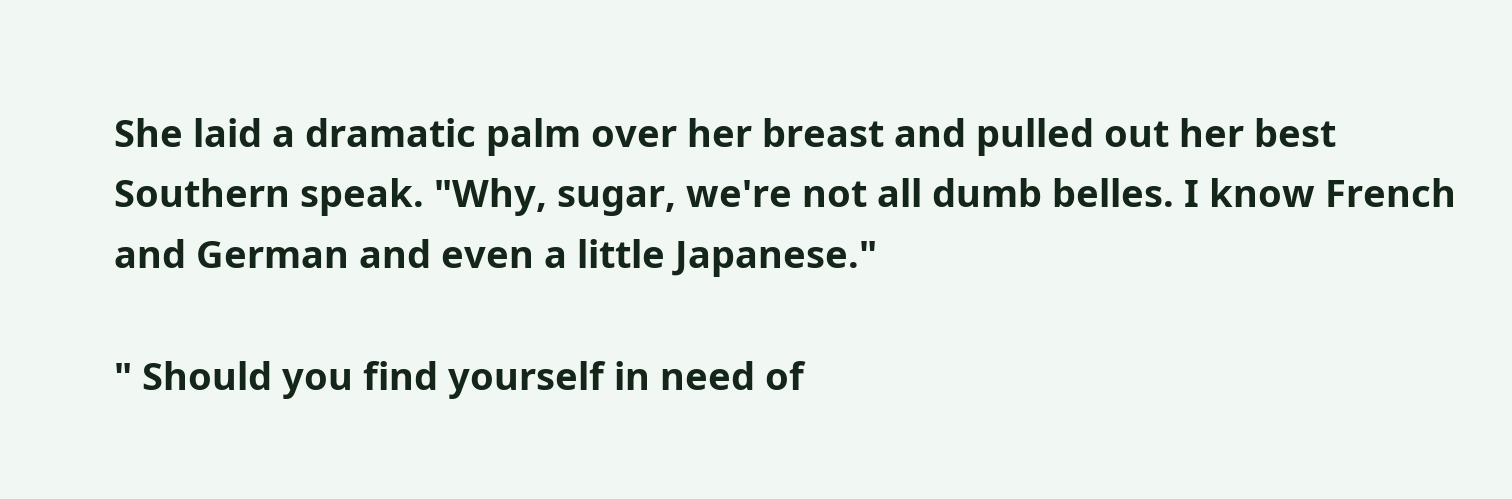She laid a dramatic palm over her breast and pulled out her best Southern speak. "Why, sugar, we're not all dumb belles. I know French and German and even a little Japanese."

" Should you find yourself in need of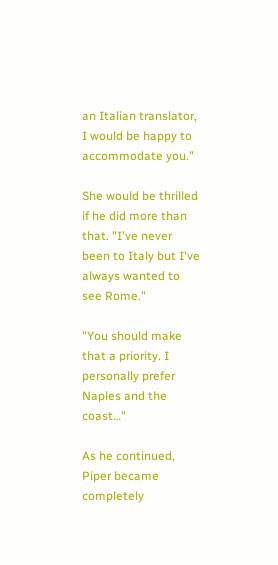an Italian translator, I would be happy to accommodate you."

She would be thrilled if he did more than that. "I've never been to Italy but I've always wanted to see Rome."

"You should make that a priority. I personally prefer Naples and the coast…"

As he continued, Piper became completely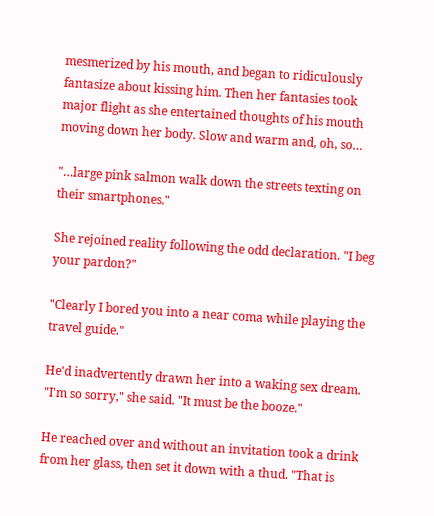mesmerized by his mouth, and began to ridiculously fantasize about kissing him. Then her fantasies took major flight as she entertained thoughts of his mouth moving down her body. Slow and warm and, oh, so…

"…large pink salmon walk down the streets texting on their smartphones."

She rejoined reality following the odd declaration. "I beg your pardon?"

"Clearly I bored you into a near coma while playing the travel guide."

He'd inadvertently drawn her into a waking sex dream. "I'm so sorry," she said. "It must be the booze."

He reached over and without an invitation took a drink from her glass, then set it down with a thud. "That is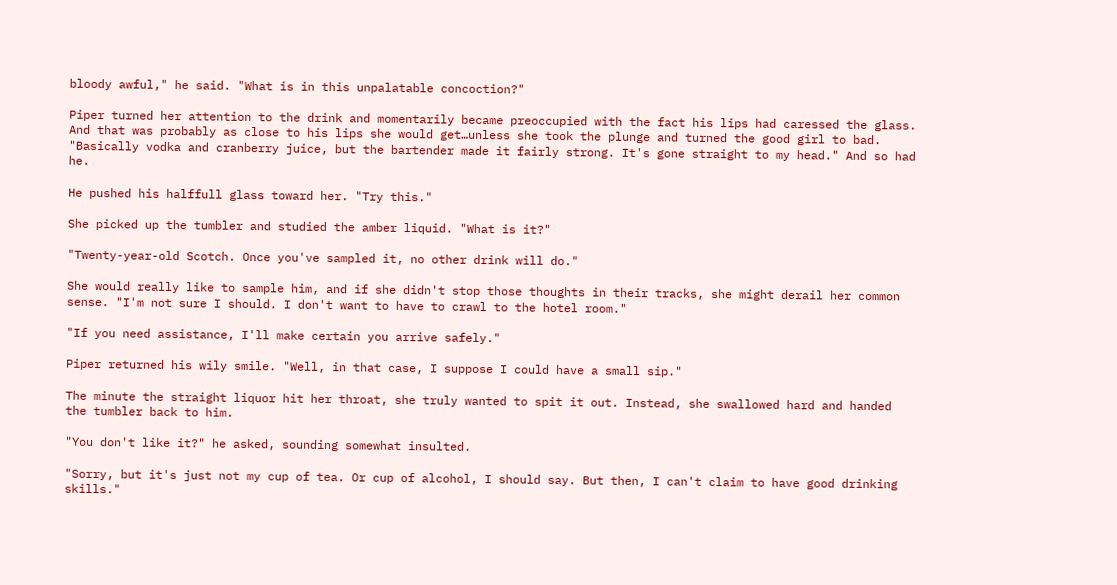bloody awful," he said. "What is in this unpalatable concoction?"

Piper turned her attention to the drink and momentarily became preoccupied with the fact his lips had caressed the glass. And that was probably as close to his lips she would get…unless she took the plunge and turned the good girl to bad. "Basically vodka and cranberry juice, but the bartender made it fairly strong. It's gone straight to my head." And so had he.

He pushed his halffull glass toward her. "Try this."

She picked up the tumbler and studied the amber liquid. "What is it?"

"Twenty-year-old Scotch. Once you've sampled it, no other drink will do."

She would really like to sample him, and if she didn't stop those thoughts in their tracks, she might derail her common sense. "I'm not sure I should. I don't want to have to crawl to the hotel room."

"If you need assistance, I'll make certain you arrive safely."

Piper returned his wily smile. "Well, in that case, I suppose I could have a small sip."

The minute the straight liquor hit her throat, she truly wanted to spit it out. Instead, she swallowed hard and handed the tumbler back to him.

"You don't like it?" he asked, sounding somewhat insulted.

"Sorry, but it's just not my cup of tea. Or cup of alcohol, I should say. But then, I can't claim to have good drinking skills."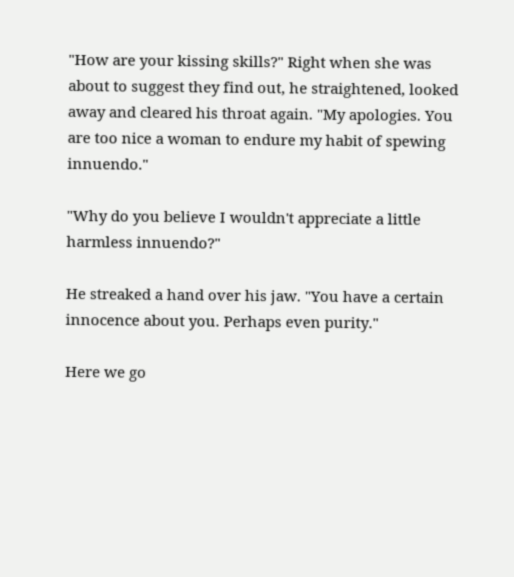"How are your kissing skills?" Right when she was about to suggest they find out, he straightened, looked away and cleared his throat again. "My apologies. You are too nice a woman to endure my habit of spewing innuendo."

"Why do you believe I wouldn't appreciate a little harmless innuendo?"

He streaked a hand over his jaw. "You have a certain innocence about you. Perhaps even purity."

Here we go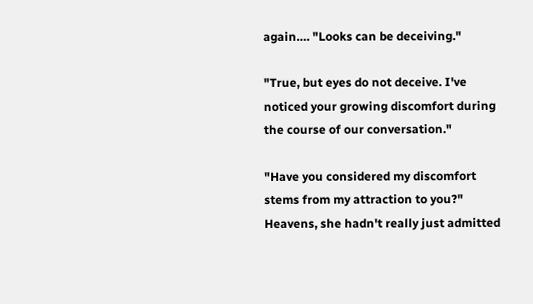again…. "Looks can be deceiving."

"True, but eyes do not deceive. I've noticed your growing discomfort during the course of our conversation."

"Have you considered my discomfort stems from my attraction to you?" Heavens, she hadn't really just admitted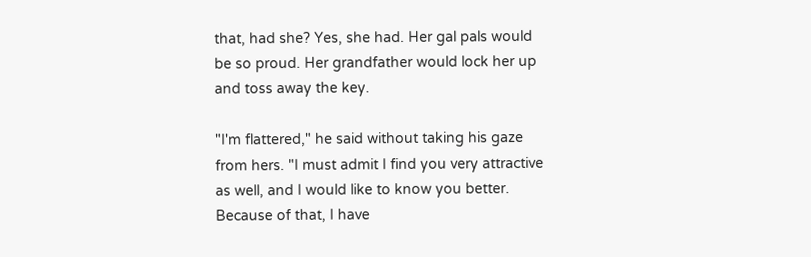that, had she? Yes, she had. Her gal pals would be so proud. Her grandfather would lock her up and toss away the key.

"I'm flattered," he said without taking his gaze from hers. "I must admit I find you very attractive as well, and I would like to know you better. Because of that, I have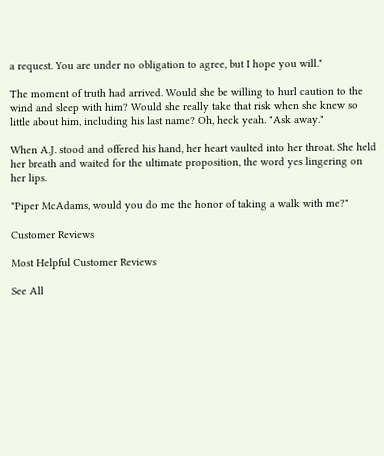a request. You are under no obligation to agree, but I hope you will."

The moment of truth had arrived. Would she be willing to hurl caution to the wind and sleep with him? Would she really take that risk when she knew so little about him, including his last name? Oh, heck yeah. "Ask away."

When A.J. stood and offered his hand, her heart vaulted into her throat. She held her breath and waited for the ultimate proposition, the word yes lingering on her lips.

"Piper McAdams, would you do me the honor of taking a walk with me?"

Customer Reviews

Most Helpful Customer Reviews

See All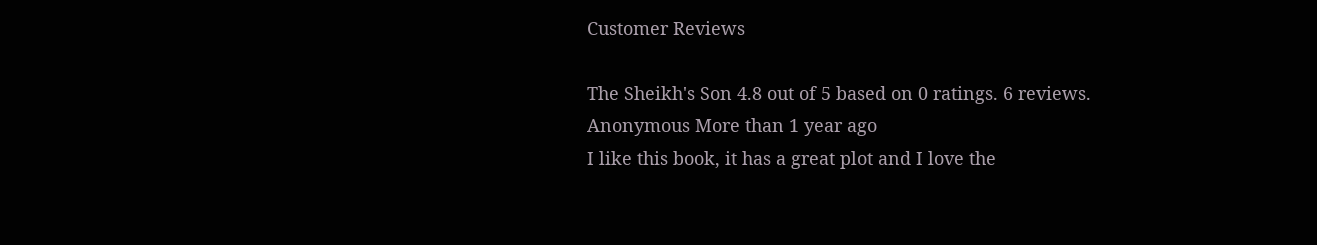Customer Reviews

The Sheikh's Son 4.8 out of 5 based on 0 ratings. 6 reviews.
Anonymous More than 1 year ago
I like this book, it has a great plot and I love the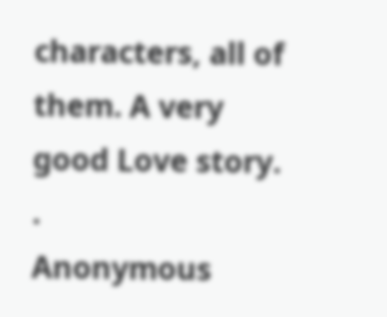characters, all of them. A very good Love story. .
Anonymous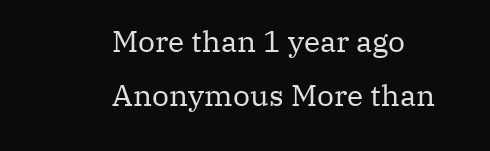More than 1 year ago
Anonymous More than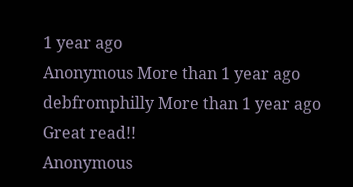1 year ago
Anonymous More than 1 year ago
debfromphilly More than 1 year ago
Great read!!
Anonymous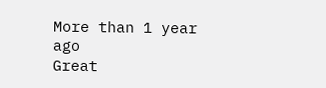More than 1 year ago
Great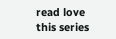read love this series